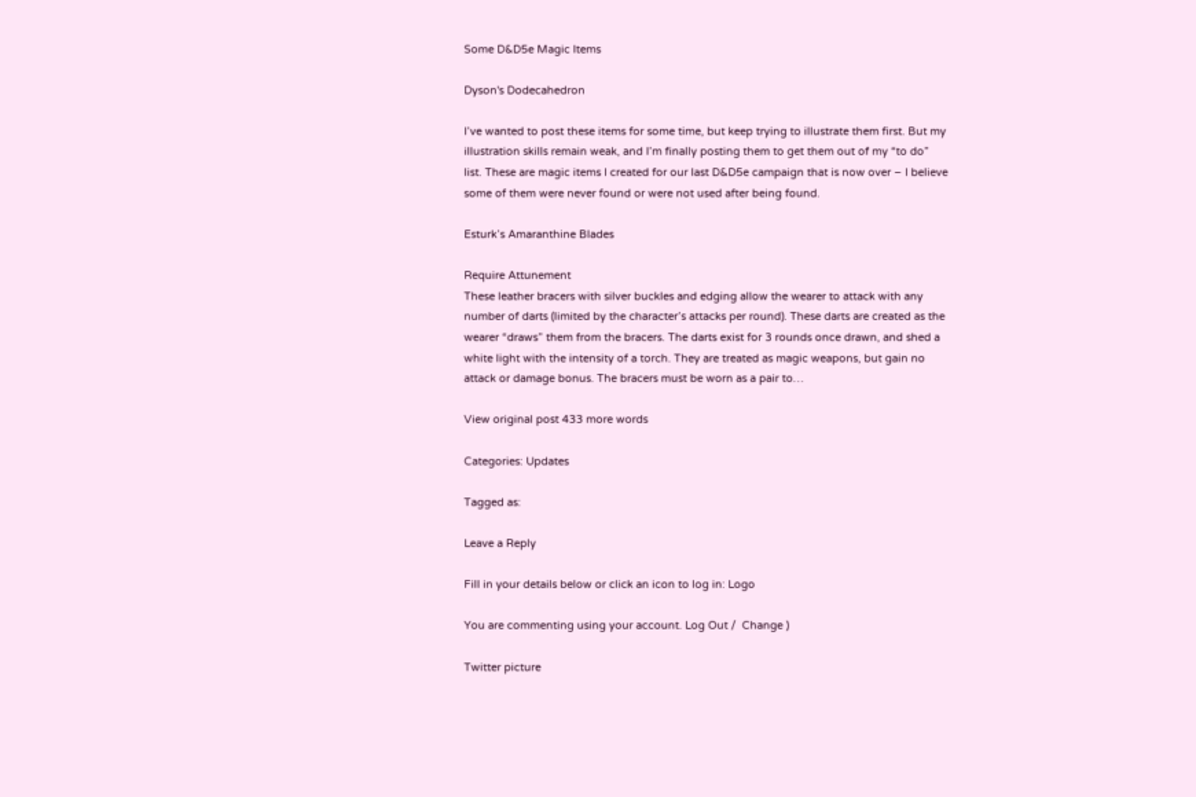Some D&D5e Magic Items

Dyson's Dodecahedron

I’ve wanted to post these items for some time, but keep trying to illustrate them first. But my illustration skills remain weak, and I’m finally posting them to get them out of my “to do” list. These are magic items I created for our last D&D5e campaign that is now over – I believe some of them were never found or were not used after being found.

Esturk’s Amaranthine Blades

Require Attunement
These leather bracers with silver buckles and edging allow the wearer to attack with any number of darts (limited by the character’s attacks per round). These darts are created as the wearer “draws” them from the bracers. The darts exist for 3 rounds once drawn, and shed a white light with the intensity of a torch. They are treated as magic weapons, but gain no attack or damage bonus. The bracers must be worn as a pair to…

View original post 433 more words

Categories: Updates

Tagged as:

Leave a Reply

Fill in your details below or click an icon to log in: Logo

You are commenting using your account. Log Out /  Change )

Twitter picture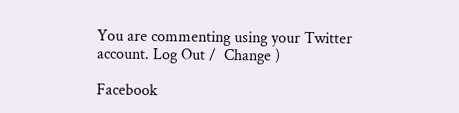You are commenting using your Twitter account. Log Out /  Change )

Facebook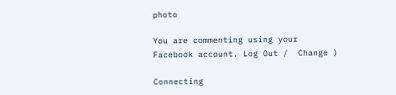photo

You are commenting using your Facebook account. Log Out /  Change )

Connecting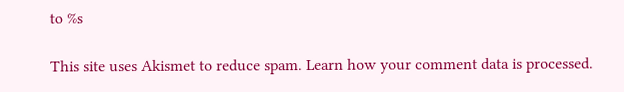to %s

This site uses Akismet to reduce spam. Learn how your comment data is processed.